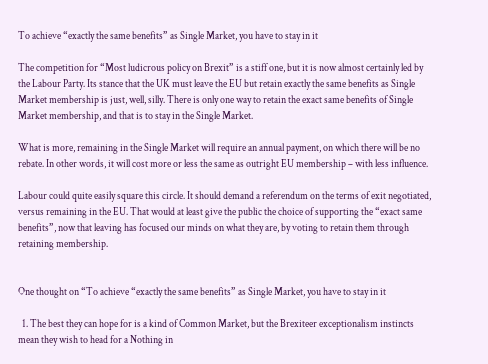To achieve “exactly the same benefits” as Single Market, you have to stay in it

The competition for “Most ludicrous policy on Brexit” is a stiff one, but it is now almost certainly led by the Labour Party. Its stance that the UK must leave the EU but retain exactly the same benefits as Single Market membership is just, well, silly. There is only one way to retain the exact same benefits of Single Market membership, and that is to stay in the Single Market.

What is more, remaining in the Single Market will require an annual payment, on which there will be no rebate. In other words, it will cost more or less the same as outright EU membership – with less influence.

Labour could quite easily square this circle. It should demand a referendum on the terms of exit negotiated, versus remaining in the EU. That would at least give the public the choice of supporting the “exact same benefits”, now that leaving has focused our minds on what they are, by voting to retain them through retaining membership.


One thought on “To achieve “exactly the same benefits” as Single Market, you have to stay in it

  1. The best they can hope for is a kind of Common Market, but the Brexiteer exceptionalism instincts mean they wish to head for a Nothing in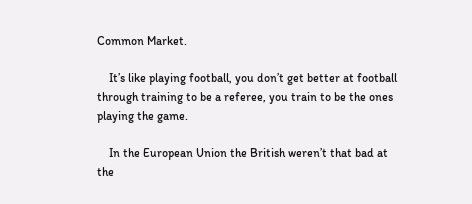Common Market.

    It’s like playing football, you don’t get better at football through training to be a referee, you train to be the ones playing the game.

    In the European Union the British weren’t that bad at the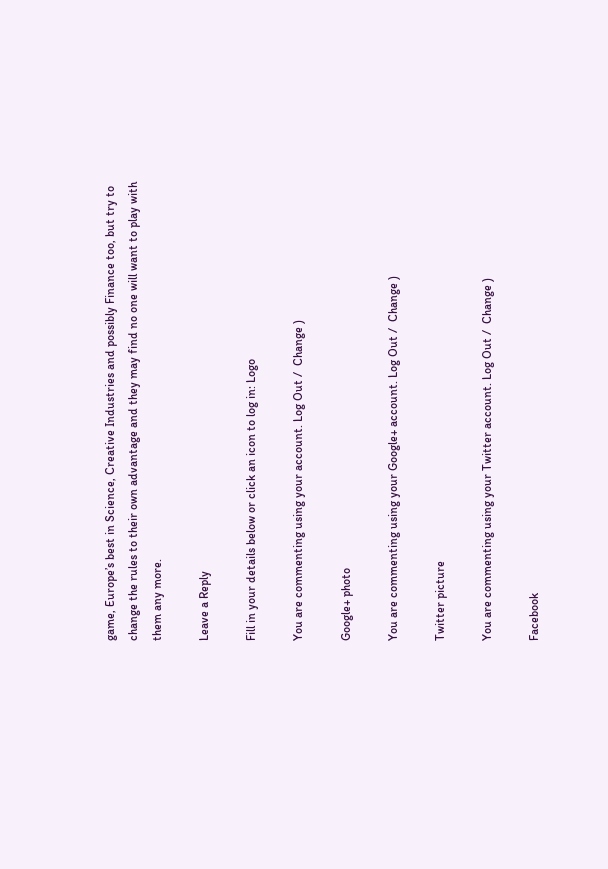game, Europe’s best in Science, Creative Industries and possibly Finance too, but try to change the rules to their own advantage and they may find no one will want to play with them any more.

Leave a Reply

Fill in your details below or click an icon to log in: Logo

You are commenting using your account. Log Out /  Change )

Google+ photo

You are commenting using your Google+ account. Log Out /  Change )

Twitter picture

You are commenting using your Twitter account. Log Out /  Change )

Facebook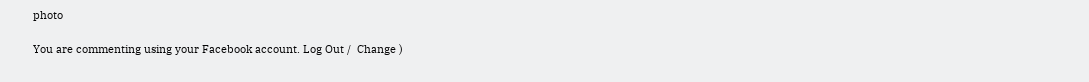photo

You are commenting using your Facebook account. Log Out /  Change )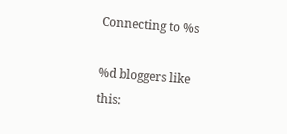Connecting to %s

%d bloggers like this: